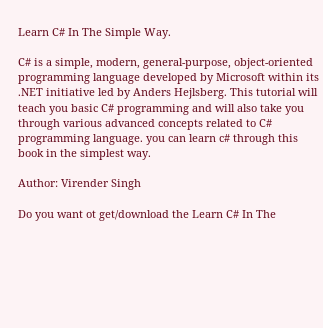Learn C# In The Simple Way.

C# is a simple, modern, general-purpose, object-oriented programming language developed by Microsoft within its .NET initiative led by Anders Hejlsberg. This tutorial will teach you basic C# programming and will also take you through various advanced concepts related to C# programming language. you can learn c# through this book in the simplest way.

Author: Virender Singh

Do you want ot get/download the Learn C# In The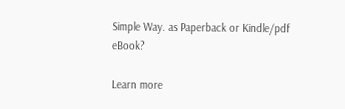Simple Way. as Paperback or Kindle/pdf eBook?

Learn more